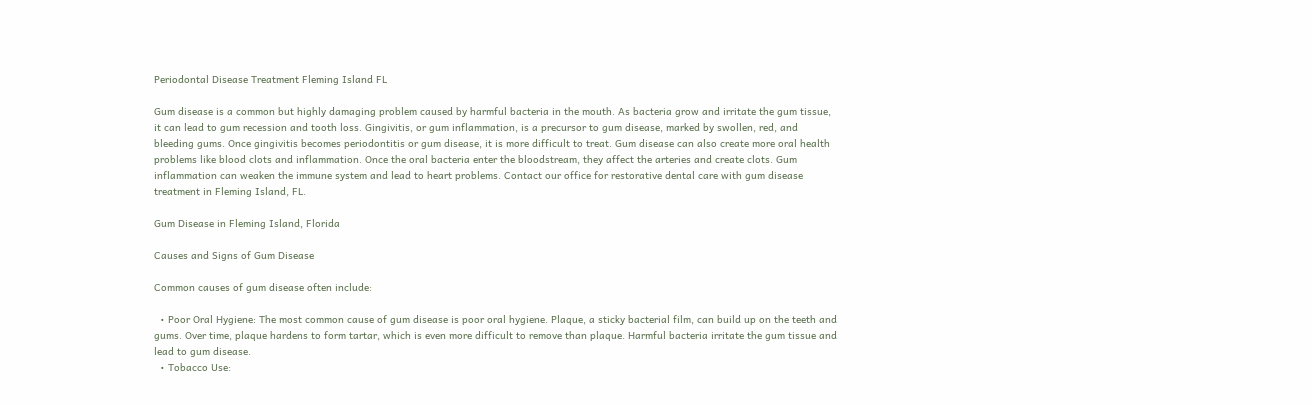Periodontal Disease Treatment Fleming Island FL

Gum disease is a common but highly damaging problem caused by harmful bacteria in the mouth. As bacteria grow and irritate the gum tissue, it can lead to gum recession and tooth loss. Gingivitis, or gum inflammation, is a precursor to gum disease, marked by swollen, red, and bleeding gums. Once gingivitis becomes periodontitis or gum disease, it is more difficult to treat. Gum disease can also create more oral health problems like blood clots and inflammation. Once the oral bacteria enter the bloodstream, they affect the arteries and create clots. Gum inflammation can weaken the immune system and lead to heart problems. Contact our office for restorative dental care with gum disease treatment in Fleming Island, FL.

Gum Disease in Fleming Island, Florida

Causes and Signs of Gum Disease

Common causes of gum disease often include:

  • Poor Oral Hygiene: The most common cause of gum disease is poor oral hygiene. Plaque, a sticky bacterial film, can build up on the teeth and gums. Over time, plaque hardens to form tartar, which is even more difficult to remove than plaque. Harmful bacteria irritate the gum tissue and lead to gum disease.
  • Tobacco Use: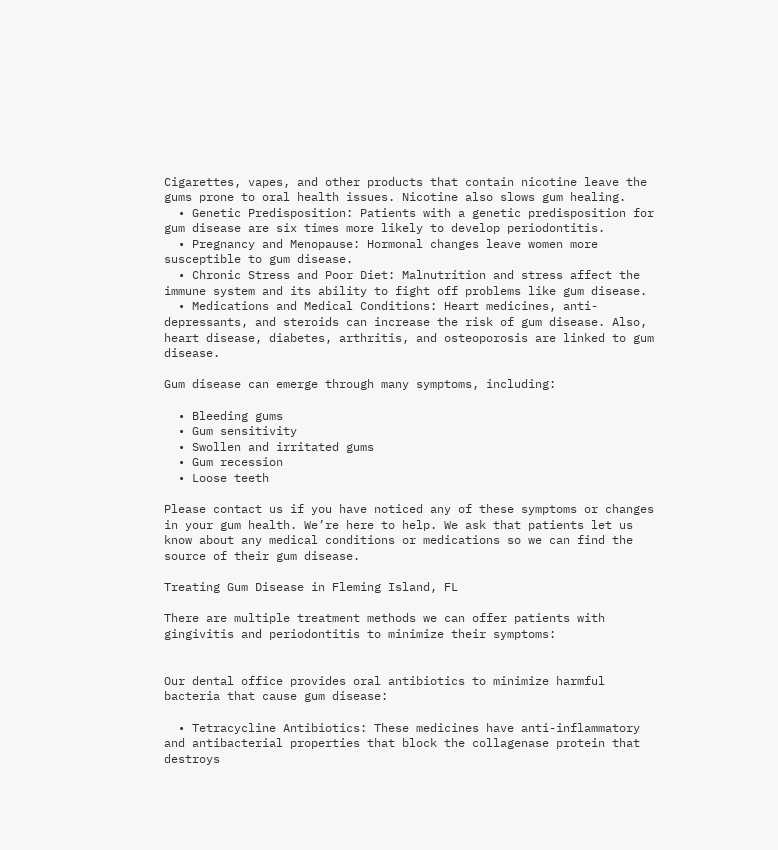Cigarettes, vapes, and other products that contain nicotine leave the gums prone to oral health issues. Nicotine also slows gum healing.
  • Genetic Predisposition: Patients with a genetic predisposition for gum disease are six times more likely to develop periodontitis.
  • Pregnancy and Menopause: Hormonal changes leave women more susceptible to gum disease.
  • Chronic Stress and Poor Diet: Malnutrition and stress affect the immune system and its ability to fight off problems like gum disease.
  • Medications and Medical Conditions: Heart medicines, anti-depressants, and steroids can increase the risk of gum disease. Also, heart disease, diabetes, arthritis, and osteoporosis are linked to gum disease.

Gum disease can emerge through many symptoms, including:

  • Bleeding gums
  • Gum sensitivity
  • Swollen and irritated gums
  • Gum recession
  • Loose teeth

Please contact us if you have noticed any of these symptoms or changes in your gum health. We’re here to help. We ask that patients let us know about any medical conditions or medications so we can find the source of their gum disease.

Treating Gum Disease in Fleming Island, FL

There are multiple treatment methods we can offer patients with gingivitis and periodontitis to minimize their symptoms:


Our dental office provides oral antibiotics to minimize harmful bacteria that cause gum disease:

  • Tetracycline Antibiotics: These medicines have anti-inflammatory and antibacterial properties that block the collagenase protein that destroys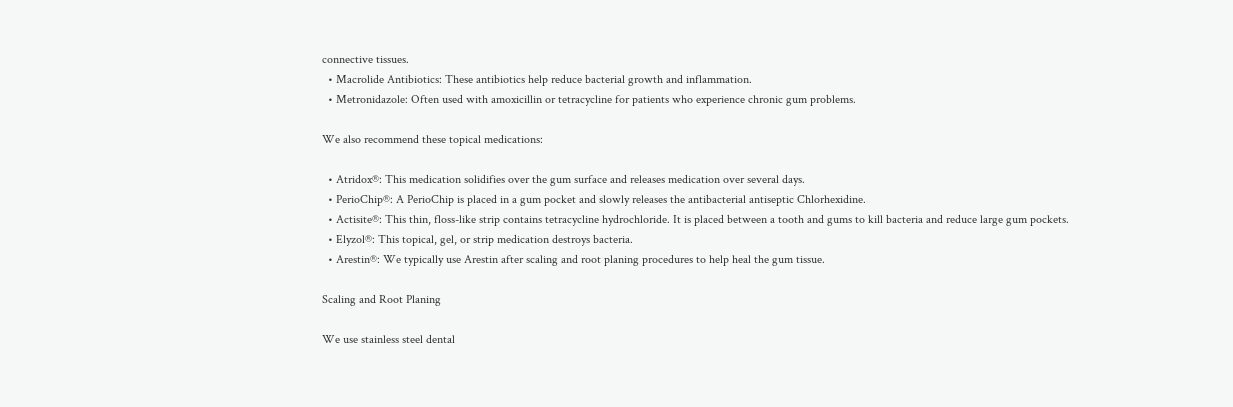connective tissues.
  • Macrolide Antibiotics: These antibiotics help reduce bacterial growth and inflammation.
  • Metronidazole: Often used with amoxicillin or tetracycline for patients who experience chronic gum problems.

We also recommend these topical medications:

  • Atridox®: This medication solidifies over the gum surface and releases medication over several days.
  • PerioChip®: A PerioChip is placed in a gum pocket and slowly releases the antibacterial antiseptic Chlorhexidine.
  • Actisite®: This thin, floss-like strip contains tetracycline hydrochloride. It is placed between a tooth and gums to kill bacteria and reduce large gum pockets.
  • Elyzol®: This topical, gel, or strip medication destroys bacteria.
  • Arestin®: We typically use Arestin after scaling and root planing procedures to help heal the gum tissue.

Scaling and Root Planing

We use stainless steel dental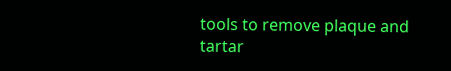tools to remove plaque and tartar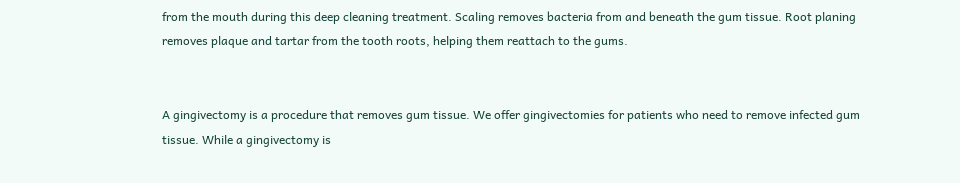from the mouth during this deep cleaning treatment. Scaling removes bacteria from and beneath the gum tissue. Root planing removes plaque and tartar from the tooth roots, helping them reattach to the gums.


A gingivectomy is a procedure that removes gum tissue. We offer gingivectomies for patients who need to remove infected gum tissue. While a gingivectomy is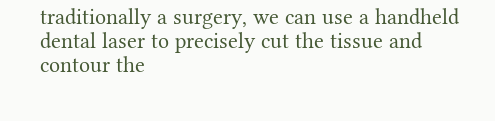traditionally a surgery, we can use a handheld dental laser to precisely cut the tissue and contour the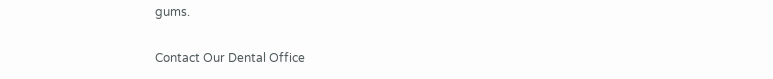gums.

Contact Our Dental Office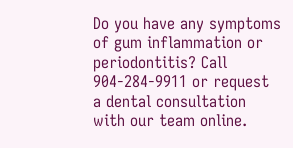Do you have any symptoms of gum inflammation or periodontitis? Call 904-284-9911 or request a dental consultation with our team online.